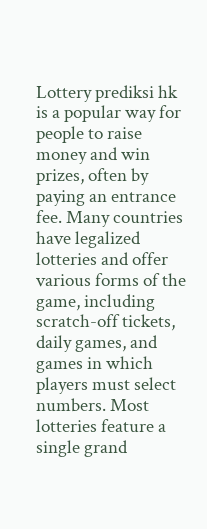Lottery prediksi hk is a popular way for people to raise money and win prizes, often by paying an entrance fee. Many countries have legalized lotteries and offer various forms of the game, including scratch-off tickets, daily games, and games in which players must select numbers. Most lotteries feature a single grand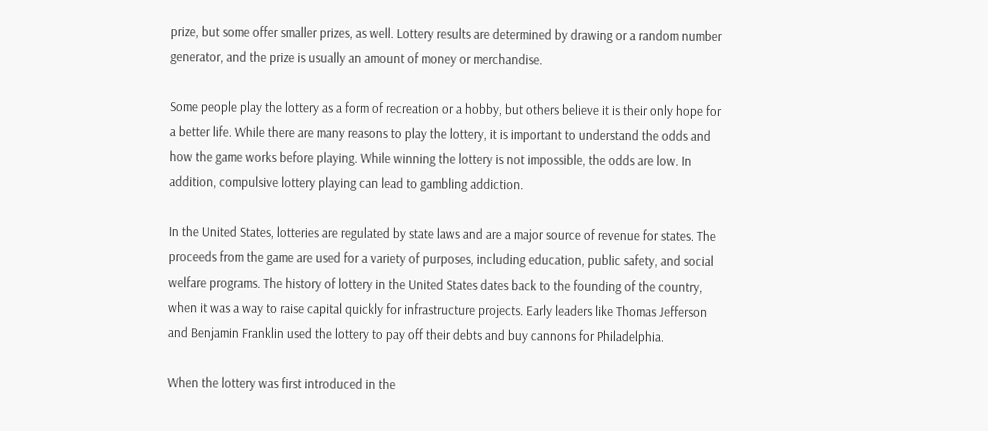prize, but some offer smaller prizes, as well. Lottery results are determined by drawing or a random number generator, and the prize is usually an amount of money or merchandise.

Some people play the lottery as a form of recreation or a hobby, but others believe it is their only hope for a better life. While there are many reasons to play the lottery, it is important to understand the odds and how the game works before playing. While winning the lottery is not impossible, the odds are low. In addition, compulsive lottery playing can lead to gambling addiction.

In the United States, lotteries are regulated by state laws and are a major source of revenue for states. The proceeds from the game are used for a variety of purposes, including education, public safety, and social welfare programs. The history of lottery in the United States dates back to the founding of the country, when it was a way to raise capital quickly for infrastructure projects. Early leaders like Thomas Jefferson and Benjamin Franklin used the lottery to pay off their debts and buy cannons for Philadelphia.

When the lottery was first introduced in the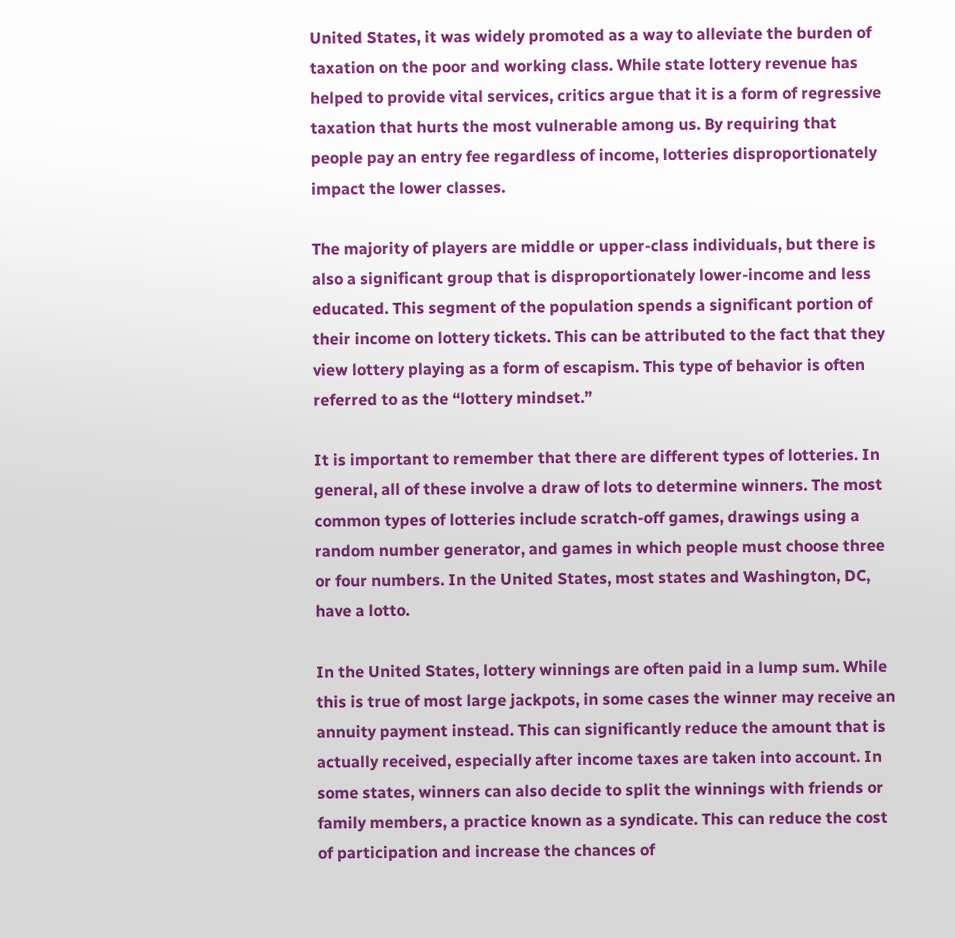United States, it was widely promoted as a way to alleviate the burden of taxation on the poor and working class. While state lottery revenue has helped to provide vital services, critics argue that it is a form of regressive taxation that hurts the most vulnerable among us. By requiring that people pay an entry fee regardless of income, lotteries disproportionately impact the lower classes.

The majority of players are middle or upper-class individuals, but there is also a significant group that is disproportionately lower-income and less educated. This segment of the population spends a significant portion of their income on lottery tickets. This can be attributed to the fact that they view lottery playing as a form of escapism. This type of behavior is often referred to as the “lottery mindset.”

It is important to remember that there are different types of lotteries. In general, all of these involve a draw of lots to determine winners. The most common types of lotteries include scratch-off games, drawings using a random number generator, and games in which people must choose three or four numbers. In the United States, most states and Washington, DC, have a lotto.

In the United States, lottery winnings are often paid in a lump sum. While this is true of most large jackpots, in some cases the winner may receive an annuity payment instead. This can significantly reduce the amount that is actually received, especially after income taxes are taken into account. In some states, winners can also decide to split the winnings with friends or family members, a practice known as a syndicate. This can reduce the cost of participation and increase the chances of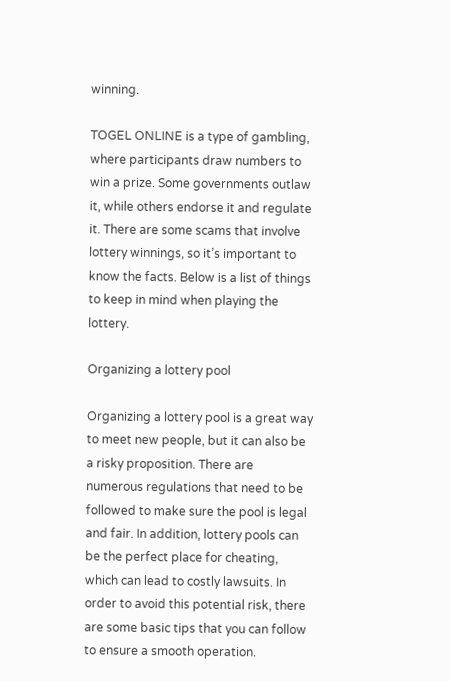winning.

TOGEL ONLINE is a type of gambling, where participants draw numbers to win a prize. Some governments outlaw it, while others endorse it and regulate it. There are some scams that involve lottery winnings, so it’s important to know the facts. Below is a list of things to keep in mind when playing the lottery.

Organizing a lottery pool

Organizing a lottery pool is a great way to meet new people, but it can also be a risky proposition. There are numerous regulations that need to be followed to make sure the pool is legal and fair. In addition, lottery pools can be the perfect place for cheating, which can lead to costly lawsuits. In order to avoid this potential risk, there are some basic tips that you can follow to ensure a smooth operation.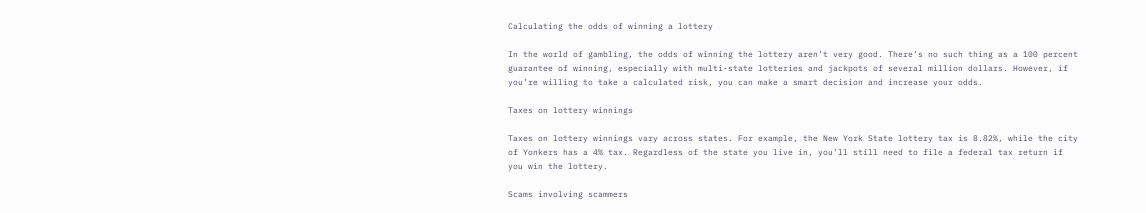Calculating the odds of winning a lottery

In the world of gambling, the odds of winning the lottery aren’t very good. There’s no such thing as a 100 percent guarantee of winning, especially with multi-state lotteries and jackpots of several million dollars. However, if you’re willing to take a calculated risk, you can make a smart decision and increase your odds.

Taxes on lottery winnings

Taxes on lottery winnings vary across states. For example, the New York State lottery tax is 8.82%, while the city of Yonkers has a 4% tax. Regardless of the state you live in, you’ll still need to file a federal tax return if you win the lottery.

Scams involving scammers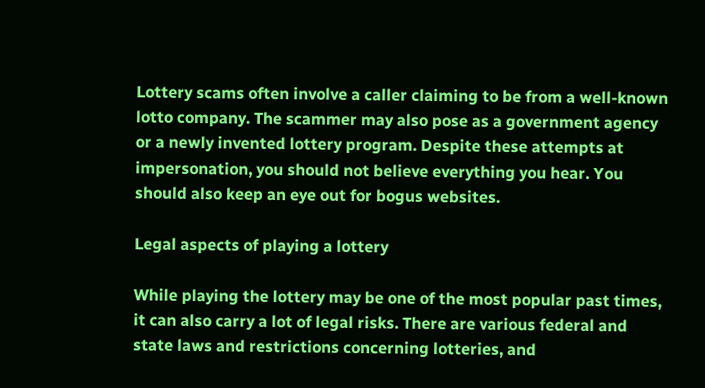Lottery scams often involve a caller claiming to be from a well-known lotto company. The scammer may also pose as a government agency or a newly invented lottery program. Despite these attempts at impersonation, you should not believe everything you hear. You should also keep an eye out for bogus websites.

Legal aspects of playing a lottery

While playing the lottery may be one of the most popular past times, it can also carry a lot of legal risks. There are various federal and state laws and restrictions concerning lotteries, and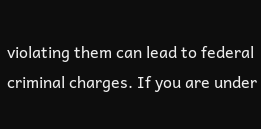violating them can lead to federal criminal charges. If you are under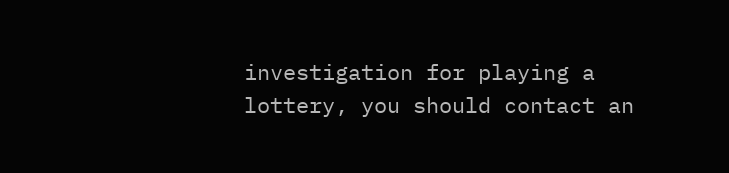investigation for playing a lottery, you should contact an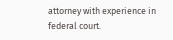attorney with experience in federal court.